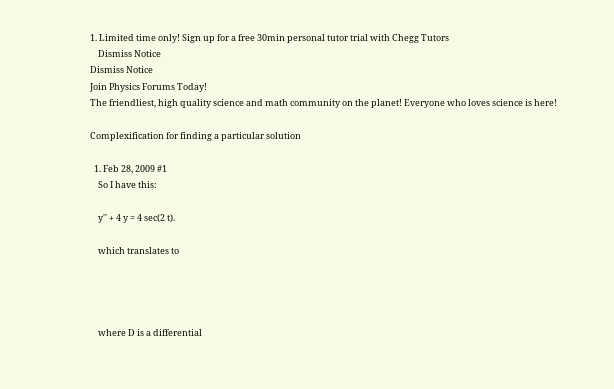1. Limited time only! Sign up for a free 30min personal tutor trial with Chegg Tutors
    Dismiss Notice
Dismiss Notice
Join Physics Forums Today!
The friendliest, high quality science and math community on the planet! Everyone who loves science is here!

Complexification for finding a particular solution

  1. Feb 28, 2009 #1
    So I have this:

    y'' + 4 y = 4 sec(2 t).

    which translates to




    where D is a differential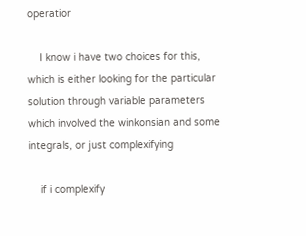operatior

    I know i have two choices for this, which is either looking for the particular solution through variable parameters which involved the winkonsian and some integrals, or just complexifying

    if i complexify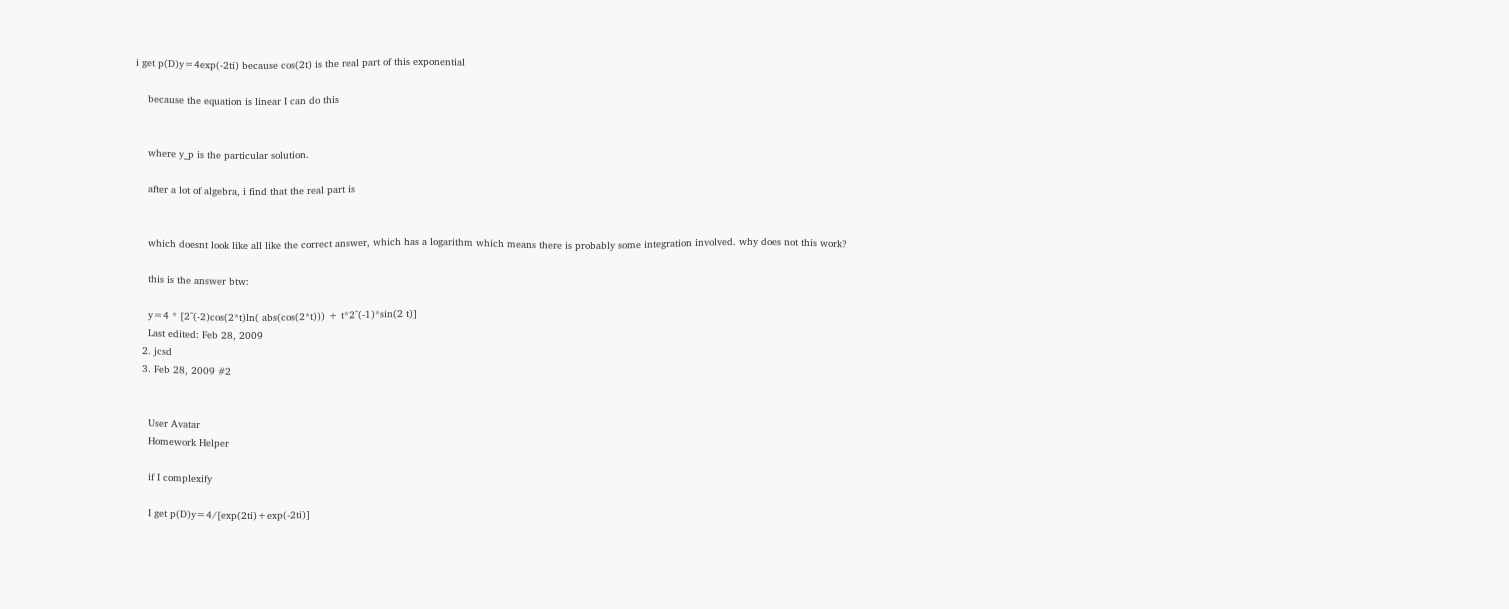i get p(D)y=4exp(-2ti) because cos(2t) is the real part of this exponential

    because the equation is linear I can do this


    where y_p is the particular solution.

    after a lot of algebra, i find that the real part is


    which doesnt look like all like the correct answer, which has a logarithm which means there is probably some integration involved. why does not this work?

    this is the answer btw:

    y=4 * [2^(-2)cos(2*t)ln( abs(cos(2*t))) + t*2^(-1)*sin(2 t)]
    Last edited: Feb 28, 2009
  2. jcsd
  3. Feb 28, 2009 #2


    User Avatar
    Homework Helper

    if I complexify

    I get p(D)y=4/[exp(2ti)+exp(-2ti)]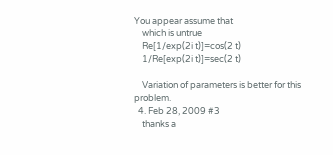You appear assume that
    which is untrue
    Re[1/exp(2i t)]=cos(2 t)
    1/Re[exp(2i t)]=sec(2 t)

    Variation of parameters is better for this problem.
  4. Feb 28, 2009 #3
    thanks a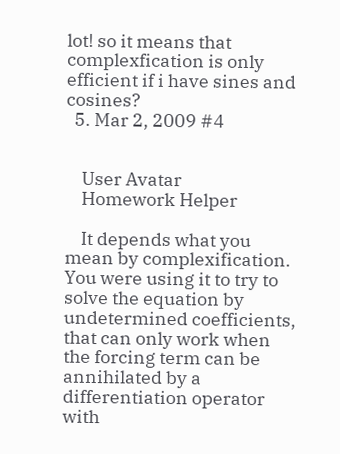lot! so it means that complexfication is only efficient if i have sines and cosines?
  5. Mar 2, 2009 #4


    User Avatar
    Homework Helper

    It depends what you mean by complexification. You were using it to try to solve the equation by undetermined coefficients, that can only work when the forcing term can be annihilated by a differentiation operator with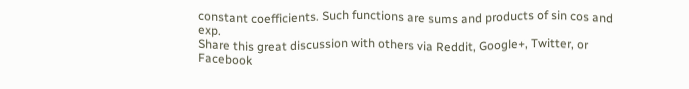constant coefficients. Such functions are sums and products of sin cos and exp.
Share this great discussion with others via Reddit, Google+, Twitter, or Facebook